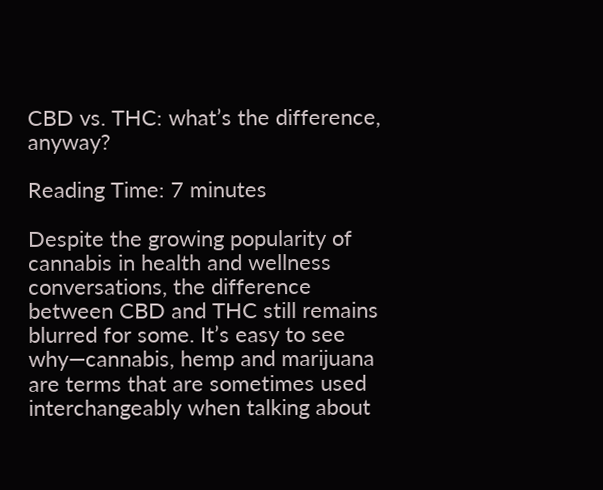CBD vs. THC: what’s the difference, anyway?

Reading Time: 7 minutes

Despite the growing popularity of cannabis in health and wellness conversations, the difference between CBD and THC still remains blurred for some. It’s easy to see why—cannabis, hemp and marijuana are terms that are sometimes used interchangeably when talking about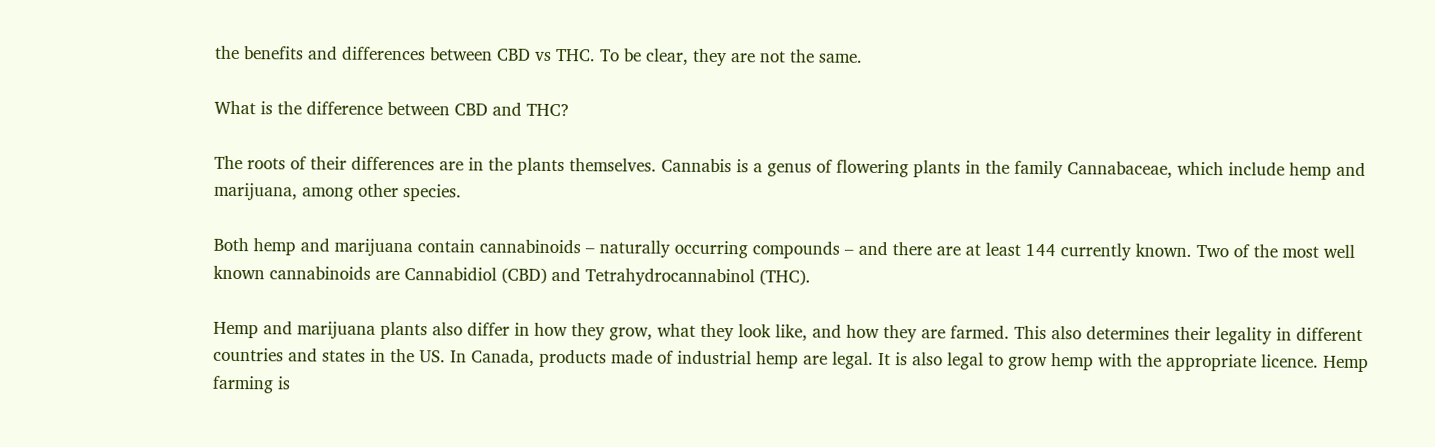the benefits and differences between CBD vs THC. To be clear, they are not the same.

What is the difference between CBD and THC?

The roots of their differences are in the plants themselves. Cannabis is a genus of flowering plants in the family Cannabaceae, which include hemp and marijuana, among other species.

Both hemp and marijuana contain cannabinoids – naturally occurring compounds – and there are at least 144 currently known. Two of the most well known cannabinoids are Cannabidiol (CBD) and Tetrahydrocannabinol (THC).

Hemp and marijuana plants also differ in how they grow, what they look like, and how they are farmed. This also determines their legality in different countries and states in the US. In Canada, products made of industrial hemp are legal. It is also legal to grow hemp with the appropriate licence. Hemp farming is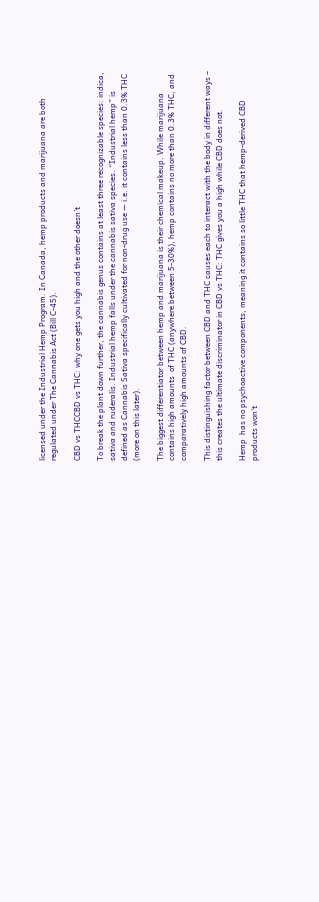licensed under the Industrial Hemp Program. In Canada, hemp products and marijuana are both regulated under The Cannabis Act (Bill C-45).

CBD vs THCCBD vs THC: why one gets you high and the other doesn’t

To break the plant down further, the cannabis genus contains at least three recognizable species: indica, sativa and ruderalis. Industrial hemp falls under the cannabis sativa species. “Industrial hemp” is defined as Cannabis Sativa specifically cultivated for non-drug use — i.e. it contains less than 0.3% THC (more on this later).

The biggest differentiator between hemp and marijuana is their chemical makeup. While marijuana contains high amounts  of THC (anywhere between 5-30%), hemp contains no more than 0.3% THC, and comparatively high amounts of CBD.

This distinguishing factor between CBD and THC causes each to interact with the body in different ways – this creates the ultimate discriminator in CBD vs THC: THC gives you a high while CBD does not.

Hemp  has no psychoactive components, meaning it contains so little THC that hemp-derived CBD products won’t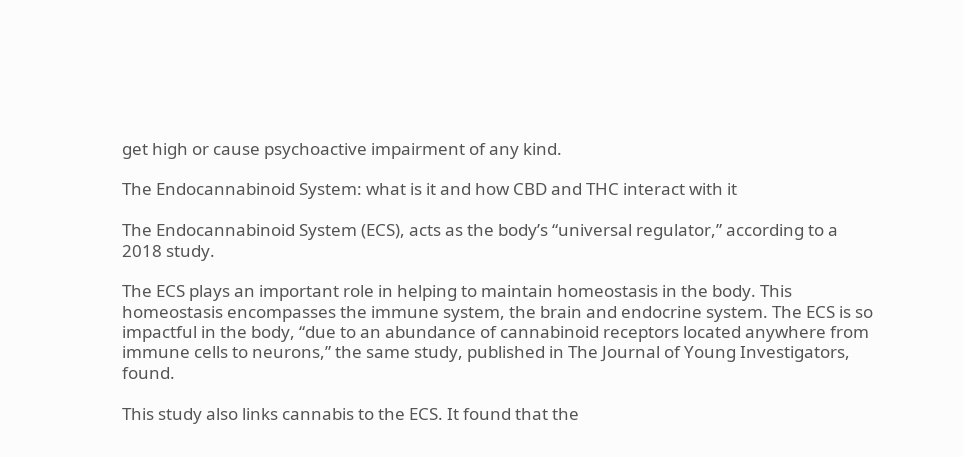get high or cause psychoactive impairment of any kind.

The Endocannabinoid System: what is it and how CBD and THC interact with it

The Endocannabinoid System (ECS), acts as the body’s “universal regulator,” according to a 2018 study.

The ECS plays an important role in helping to maintain homeostasis in the body. This homeostasis encompasses the immune system, the brain and endocrine system. The ECS is so impactful in the body, “due to an abundance of cannabinoid receptors located anywhere from immune cells to neurons,” the same study, published in The Journal of Young Investigators, found.

This study also links cannabis to the ECS. It found that the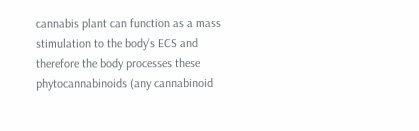cannabis plant can function as a mass stimulation to the body’s ECS and therefore the body processes these phytocannabinoids (any cannabinoid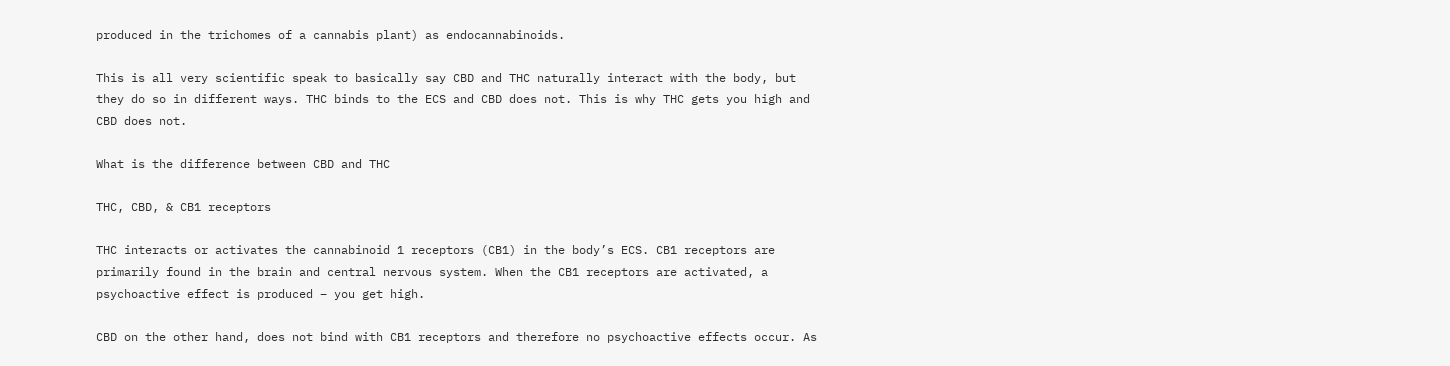produced in the trichomes of a cannabis plant) as endocannabinoids.

This is all very scientific speak to basically say CBD and THC naturally interact with the body, but they do so in different ways. THC binds to the ECS and CBD does not. This is why THC gets you high and CBD does not.

What is the difference between CBD and THC

THC, CBD, & CB1 receptors

THC interacts or activates the cannabinoid 1 receptors (CB1) in the body’s ECS. CB1 receptors are primarily found in the brain and central nervous system. When the CB1 receptors are activated, a psychoactive effect is produced – you get high.

CBD on the other hand, does not bind with CB1 receptors and therefore no psychoactive effects occur. As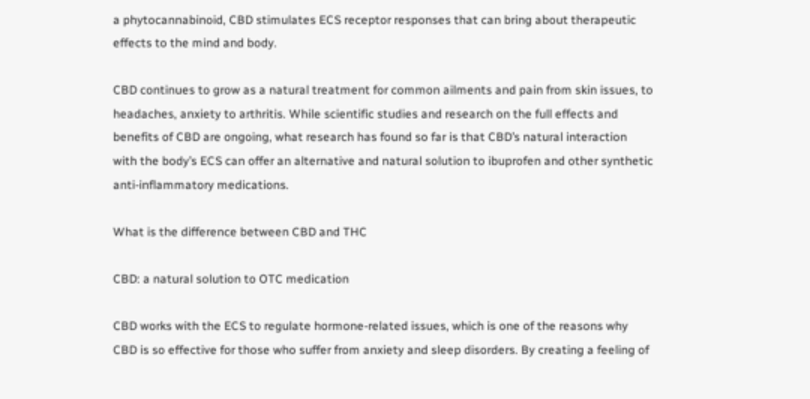a phytocannabinoid, CBD stimulates ECS receptor responses that can bring about therapeutic effects to the mind and body.

CBD continues to grow as a natural treatment for common ailments and pain from skin issues, to headaches, anxiety to arthritis. While scientific studies and research on the full effects and benefits of CBD are ongoing, what research has found so far is that CBD’s natural interaction with the body’s ECS can offer an alternative and natural solution to ibuprofen and other synthetic anti-inflammatory medications.

What is the difference between CBD and THC

CBD: a natural solution to OTC medication

CBD works with the ECS to regulate hormone-related issues, which is one of the reasons why CBD is so effective for those who suffer from anxiety and sleep disorders. By creating a feeling of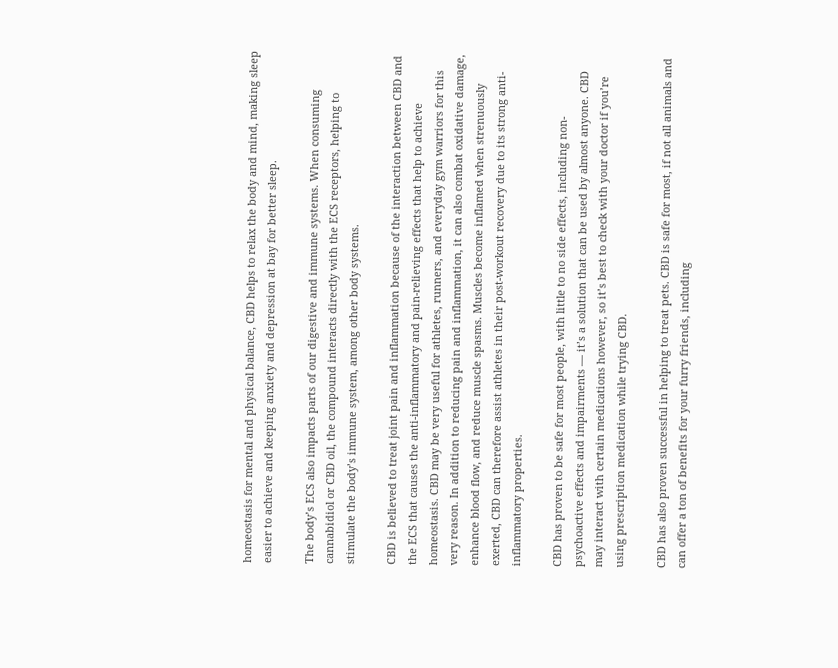homeostasis for mental and physical balance, CBD helps to relax the body and mind, making sleep easier to achieve and keeping anxiety and depression at bay for better sleep.

The body’s ECS also impacts parts of our digestive and immune systems. When consuming cannabidiol or CBD oil, the compound interacts directly with the ECS receptors, helping to stimulate the body’s immune system, among other body systems.

CBD is believed to treat joint pain and inflammation because of the interaction between CBD and the ECS that causes the anti-inflammatory and pain-relieving effects that help to achieve homeostasis. CBD may be very useful for athletes, runners, and everyday gym warriors for this very reason. In addition to reducing pain and inflammation, it can also combat oxidative damage, enhance blood flow, and reduce muscle spasms. Muscles become inflamed when strenuously exerted, CBD can therefore assist athletes in their post-workout recovery due to its strong anti-inflammatory properties.

CBD has proven to be safe for most people, with little to no side effects, including non-psychoactive effects and impairments — it’s a solution that can be used by almost anyone. CBD may interact with certain medications however, so it’s best to check with your doctor if you’re using prescription medication while trying CBD.

CBD has also proven successful in helping to treat pets. CBD is safe for most, if not all animals and can offer a ton of benefits for your furry friends, including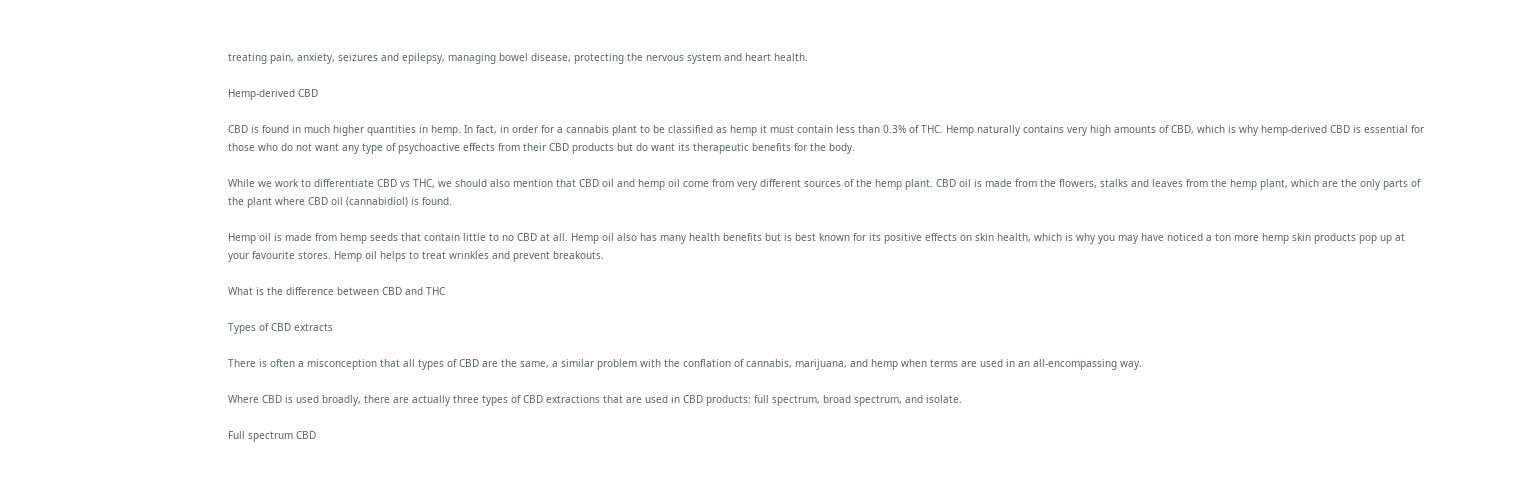treating pain, anxiety, seizures and epilepsy, managing bowel disease, protecting the nervous system and heart health.

Hemp-derived CBD

CBD is found in much higher quantities in hemp. In fact, in order for a cannabis plant to be classified as hemp it must contain less than 0.3% of THC. Hemp naturally contains very high amounts of CBD, which is why hemp-derived CBD is essential for those who do not want any type of psychoactive effects from their CBD products but do want its therapeutic benefits for the body.

While we work to differentiate CBD vs THC, we should also mention that CBD oil and hemp oil come from very different sources of the hemp plant. CBD oil is made from the flowers, stalks and leaves from the hemp plant, which are the only parts of the plant where CBD oil (cannabidiol) is found.

Hemp oil is made from hemp seeds that contain little to no CBD at all. Hemp oil also has many health benefits but is best known for its positive effects on skin health, which is why you may have noticed a ton more hemp skin products pop up at your favourite stores. Hemp oil helps to treat wrinkles and prevent breakouts.

What is the difference between CBD and THC

Types of CBD extracts

There is often a misconception that all types of CBD are the same, a similar problem with the conflation of cannabis, marijuana, and hemp when terms are used in an all-encompassing way.

Where CBD is used broadly, there are actually three types of CBD extractions that are used in CBD products: full spectrum, broad spectrum, and isolate.

Full spectrum CBD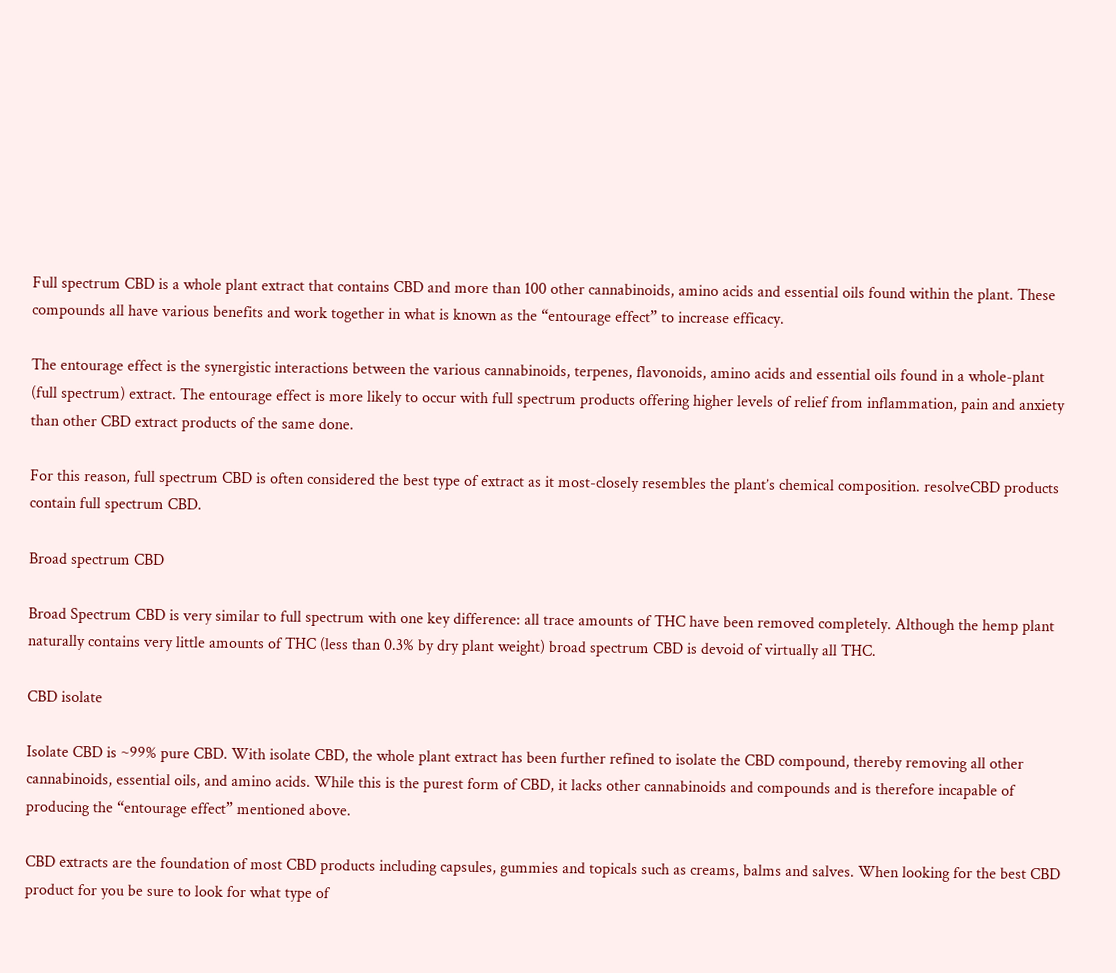Full spectrum CBD is a whole plant extract that contains CBD and more than 100 other cannabinoids, amino acids and essential oils found within the plant. These compounds all have various benefits and work together in what is known as the “entourage effect” to increase efficacy.

The entourage effect is the synergistic interactions between the various cannabinoids, terpenes, flavonoids, amino acids and essential oils found in a whole-plant (full spectrum) extract. The entourage effect is more likely to occur with full spectrum products offering higher levels of relief from inflammation, pain and anxiety than other CBD extract products of the same done.

For this reason, full spectrum CBD is often considered the best type of extract as it most-closely resembles the plant’s chemical composition. resolveCBD products contain full spectrum CBD.

Broad spectrum CBD

Broad Spectrum CBD is very similar to full spectrum with one key difference: all trace amounts of THC have been removed completely. Although the hemp plant naturally contains very little amounts of THC (less than 0.3% by dry plant weight) broad spectrum CBD is devoid of virtually all THC.

CBD isolate

Isolate CBD is ~99% pure CBD. With isolate CBD, the whole plant extract has been further refined to isolate the CBD compound, thereby removing all other cannabinoids, essential oils, and amino acids. While this is the purest form of CBD, it lacks other cannabinoids and compounds and is therefore incapable of producing the “entourage effect” mentioned above.

CBD extracts are the foundation of most CBD products including capsules, gummies and topicals such as creams, balms and salves. When looking for the best CBD product for you be sure to look for what type of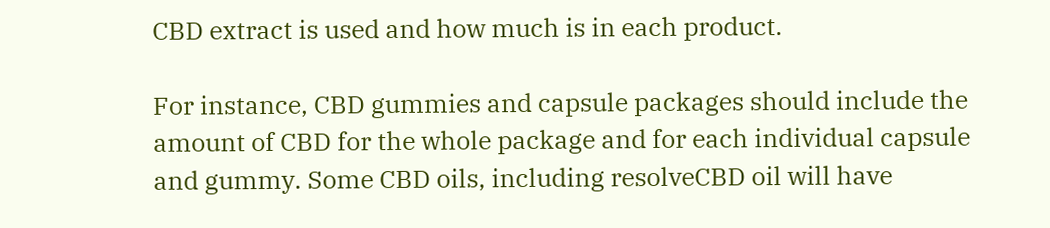CBD extract is used and how much is in each product.

For instance, CBD gummies and capsule packages should include the amount of CBD for the whole package and for each individual capsule and gummy. Some CBD oils, including resolveCBD oil will have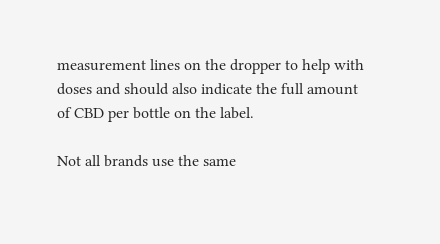measurement lines on the dropper to help with doses and should also indicate the full amount of CBD per bottle on the label.

Not all brands use the same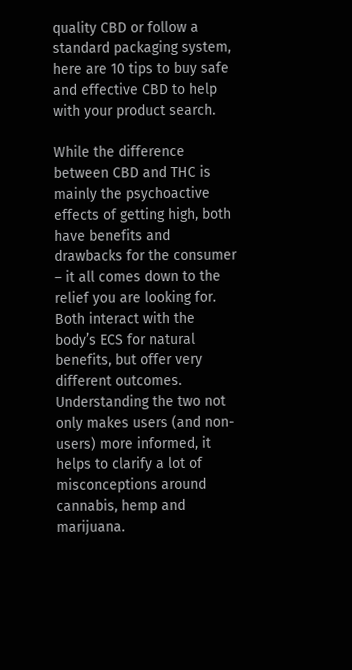quality CBD or follow a standard packaging system, here are 10 tips to buy safe and effective CBD to help with your product search.

While the difference between CBD and THC is mainly the psychoactive effects of getting high, both have benefits and drawbacks for the consumer – it all comes down to the relief you are looking for. Both interact with the body’s ECS for natural benefits, but offer very different outcomes. Understanding the two not only makes users (and non-users) more informed, it helps to clarify a lot of misconceptions around cannabis, hemp and marijuana.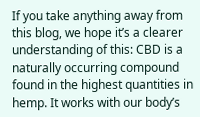If you take anything away from this blog, we hope it’s a clearer understanding of this: CBD is a naturally occurring compound found in the highest quantities in hemp. It works with our body’s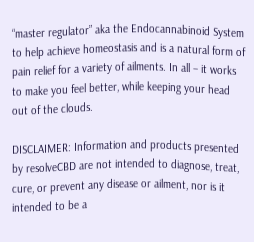“master regulator” aka the Endocannabinoid System to help achieve homeostasis and is a natural form of pain relief for a variety of ailments. In all – it works to make you feel better, while keeping your head out of the clouds.

DISCLAIMER: Information and products presented by resolveCBD are not intended to diagnose, treat, cure, or prevent any disease or ailment, nor is it intended to be a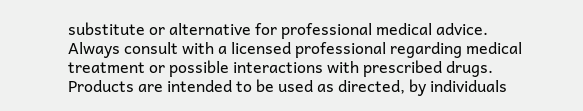substitute or alternative for professional medical advice. Always consult with a licensed professional regarding medical treatment or possible interactions with prescribed drugs. Products are intended to be used as directed, by individuals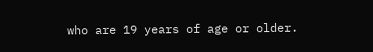who are 19 years of age or older.